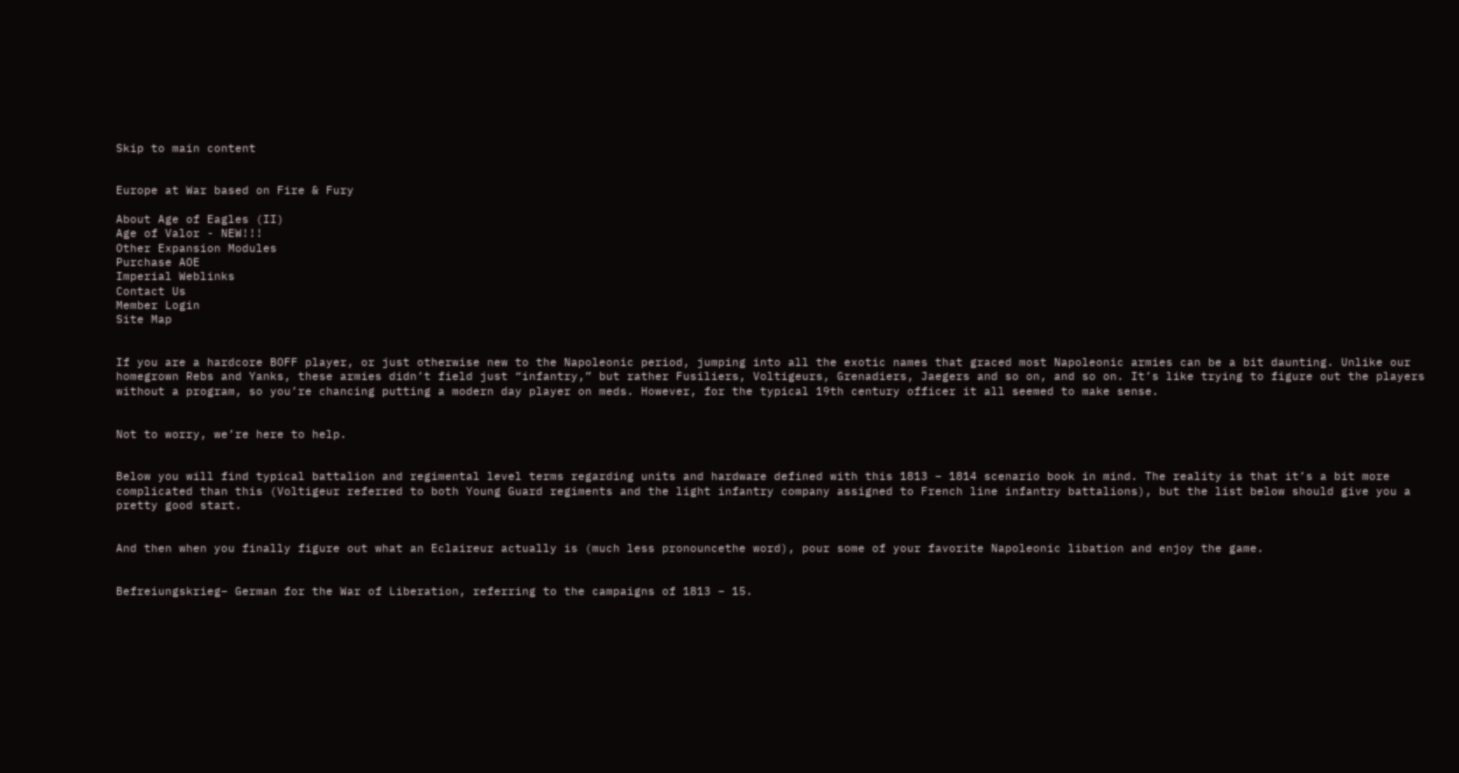Skip to main content


Europe at War based on Fire & Fury

About Age of Eagles (II)
Age of Valor - NEW!!!
Other Expansion Modules
Purchase AOE
Imperial Weblinks
Contact Us
Member Login
Site Map


If you are a hardcore BOFF player, or just otherwise new to the Napoleonic period, jumping into all the exotic names that graced most Napoleonic armies can be a bit daunting. Unlike our homegrown Rebs and Yanks, these armies didn’t field just “infantry,” but rather Fusiliers, Voltigeurs, Grenadiers, Jaegers and so on, and so on. It’s like trying to figure out the players without a program, so you’re chancing putting a modern day player on meds. However, for the typical 19th century officer it all seemed to make sense.


Not to worry, we’re here to help.


Below you will find typical battalion and regimental level terms regarding units and hardware defined with this 1813 – 1814 scenario book in mind. The reality is that it’s a bit more complicated than this (Voltigeur referred to both Young Guard regiments and the light infantry company assigned to French line infantry battalions), but the list below should give you a pretty good start.


And then when you finally figure out what an Eclaireur actually is (much less pronouncethe word), pour some of your favorite Napoleonic libation and enjoy the game.


Befreiungskrieg– German for the War of Liberation, referring to the campaigns of 1813 – 15.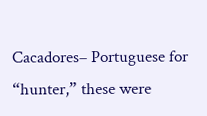Cacadores– Portuguese for “hunter,” these were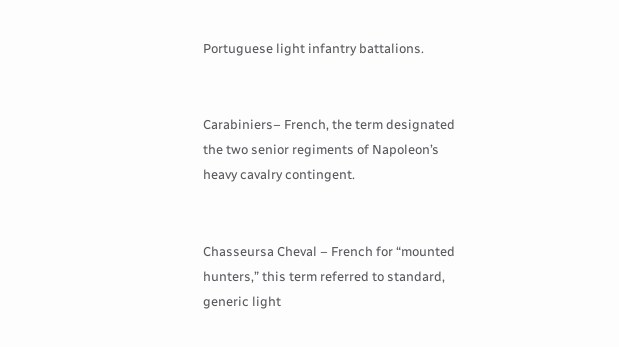Portuguese light infantry battalions.


Carabiniers– French, the term designated the two senior regiments of Napoleon’s heavy cavalry contingent.


Chasseursa Cheval – French for “mounted hunters,” this term referred to standard, generic light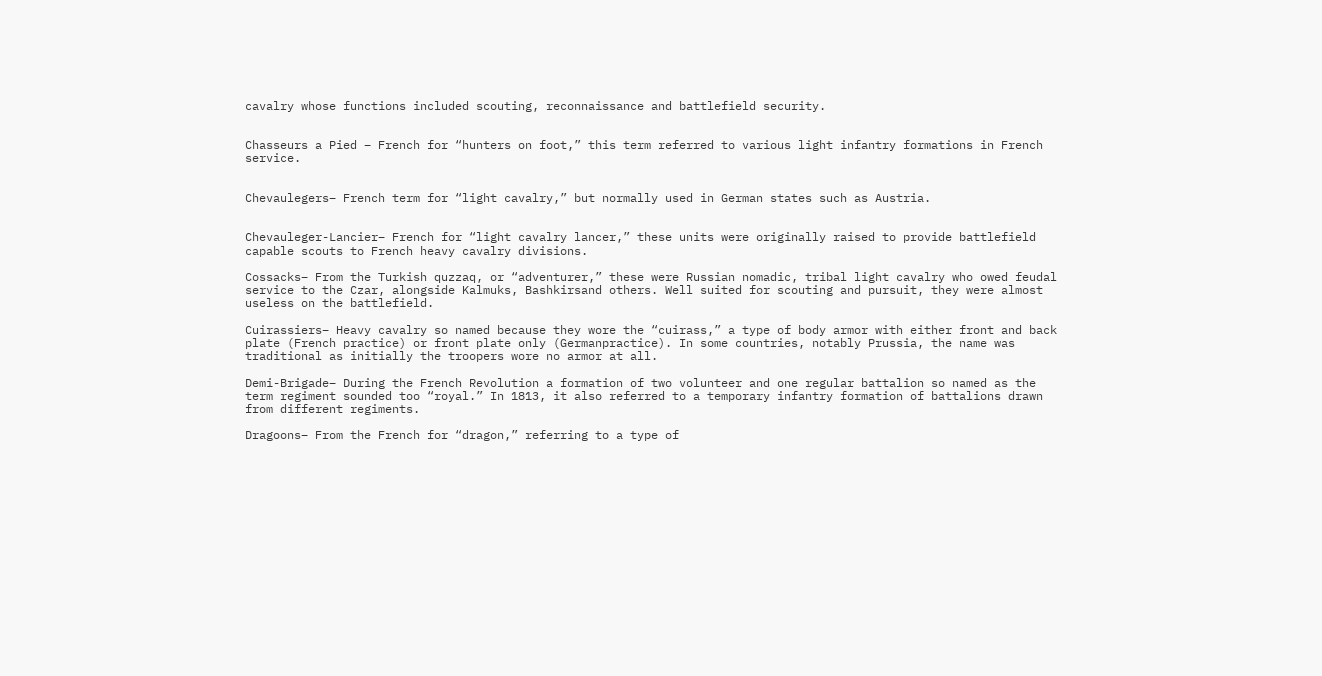cavalry whose functions included scouting, reconnaissance and battlefield security.


Chasseurs a Pied – French for “hunters on foot,” this term referred to various light infantry formations in French service.


Chevaulegers– French term for “light cavalry,” but normally used in German states such as Austria.


Chevauleger-Lancier– French for “light cavalry lancer,” these units were originally raised to provide battlefield capable scouts to French heavy cavalry divisions.

Cossacks– From the Turkish quzzaq, or “adventurer,” these were Russian nomadic, tribal light cavalry who owed feudal service to the Czar, alongside Kalmuks, Bashkirsand others. Well suited for scouting and pursuit, they were almost useless on the battlefield.

Cuirassiers– Heavy cavalry so named because they wore the “cuirass,” a type of body armor with either front and back plate (French practice) or front plate only (Germanpractice). In some countries, notably Prussia, the name was traditional as initially the troopers wore no armor at all.

Demi-Brigade– During the French Revolution a formation of two volunteer and one regular battalion so named as the term regiment sounded too “royal.” In 1813, it also referred to a temporary infantry formation of battalions drawn from different regiments.

Dragoons– From the French for “dragon,” referring to a type of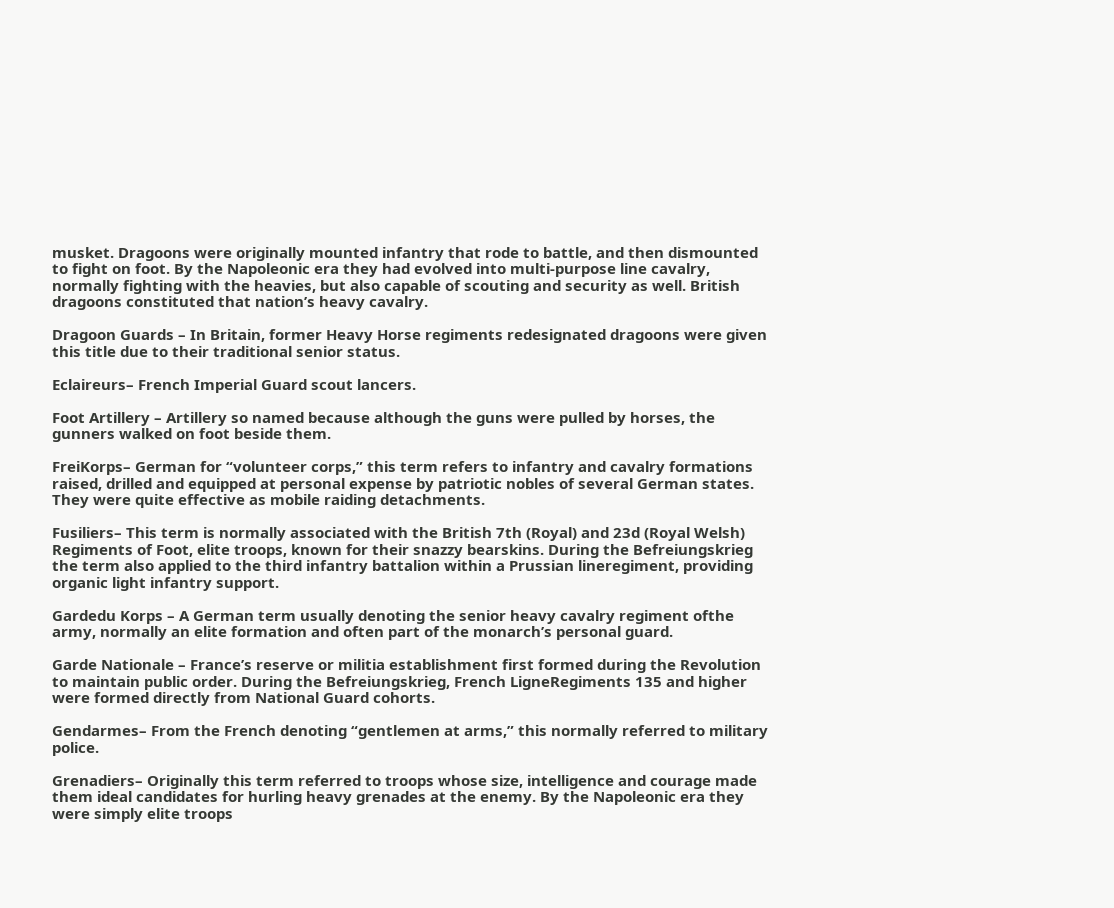musket. Dragoons were originally mounted infantry that rode to battle, and then dismounted to fight on foot. By the Napoleonic era they had evolved into multi-purpose line cavalry, normally fighting with the heavies, but also capable of scouting and security as well. British dragoons constituted that nation’s heavy cavalry.

Dragoon Guards – In Britain, former Heavy Horse regiments redesignated dragoons were given this title due to their traditional senior status.

Eclaireurs– French Imperial Guard scout lancers.

Foot Artillery – Artillery so named because although the guns were pulled by horses, the gunners walked on foot beside them.

FreiKorps– German for “volunteer corps,” this term refers to infantry and cavalry formations raised, drilled and equipped at personal expense by patriotic nobles of several German states. They were quite effective as mobile raiding detachments.

Fusiliers– This term is normally associated with the British 7th (Royal) and 23d (Royal Welsh) Regiments of Foot, elite troops, known for their snazzy bearskins. During the Befreiungskrieg the term also applied to the third infantry battalion within a Prussian lineregiment, providing organic light infantry support.

Gardedu Korps – A German term usually denoting the senior heavy cavalry regiment ofthe army, normally an elite formation and often part of the monarch’s personal guard.

Garde Nationale – France’s reserve or militia establishment first formed during the Revolution to maintain public order. During the Befreiungskrieg, French LigneRegiments 135 and higher were formed directly from National Guard cohorts.

Gendarmes– From the French denoting “gentlemen at arms,” this normally referred to military police.

Grenadiers– Originally this term referred to troops whose size, intelligence and courage made them ideal candidates for hurling heavy grenades at the enemy. By the Napoleonic era they were simply elite troops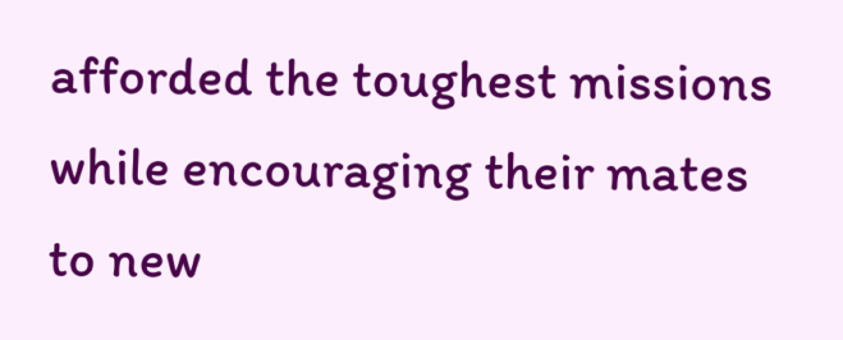afforded the toughest missions while encouraging their mates to new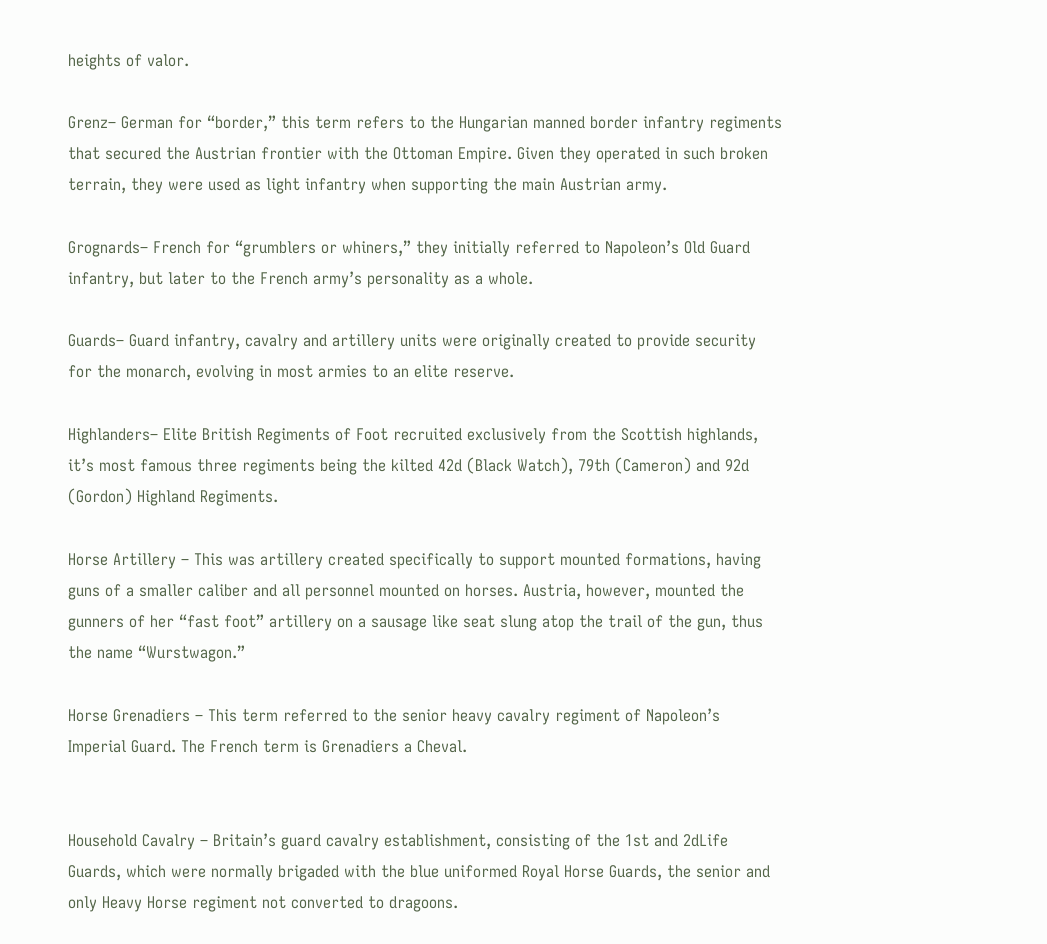heights of valor.

Grenz– German for “border,” this term refers to the Hungarian manned border infantry regiments that secured the Austrian frontier with the Ottoman Empire. Given they operated in such broken terrain, they were used as light infantry when supporting the main Austrian army.

Grognards– French for “grumblers or whiners,” they initially referred to Napoleon’s Old Guard infantry, but later to the French army’s personality as a whole.

Guards– Guard infantry, cavalry and artillery units were originally created to provide security for the monarch, evolving in most armies to an elite reserve.

Highlanders– Elite British Regiments of Foot recruited exclusively from the Scottish highlands, it’s most famous three regiments being the kilted 42d (Black Watch), 79th (Cameron) and 92d (Gordon) Highland Regiments.

Horse Artillery – This was artillery created specifically to support mounted formations, having guns of a smaller caliber and all personnel mounted on horses. Austria, however, mounted the gunners of her “fast foot” artillery on a sausage like seat slung atop the trail of the gun, thus the name “Wurstwagon.”

Horse Grenadiers – This term referred to the senior heavy cavalry regiment of Napoleon’s Imperial Guard. The French term is Grenadiers a Cheval.


Household Cavalry – Britain’s guard cavalry establishment, consisting of the 1st and 2dLife Guards, which were normally brigaded with the blue uniformed Royal Horse Guards, the senior and only Heavy Horse regiment not converted to dragoons.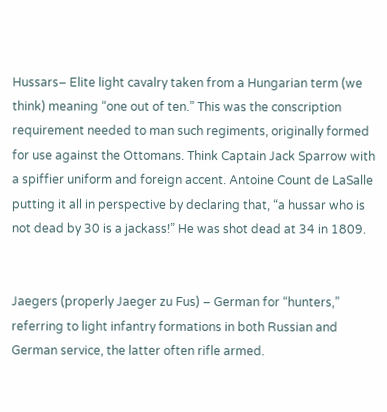Hussars– Elite light cavalry taken from a Hungarian term (we think) meaning “one out of ten.” This was the conscription requirement needed to man such regiments, originally formed for use against the Ottomans. Think Captain Jack Sparrow with a spiffier uniform and foreign accent. Antoine Count de LaSalle putting it all in perspective by declaring that, “a hussar who is not dead by 30 is a jackass!” He was shot dead at 34 in 1809.


Jaegers (properly Jaeger zu Fus) – German for “hunters,” referring to light infantry formations in both Russian and German service, the latter often rifle armed.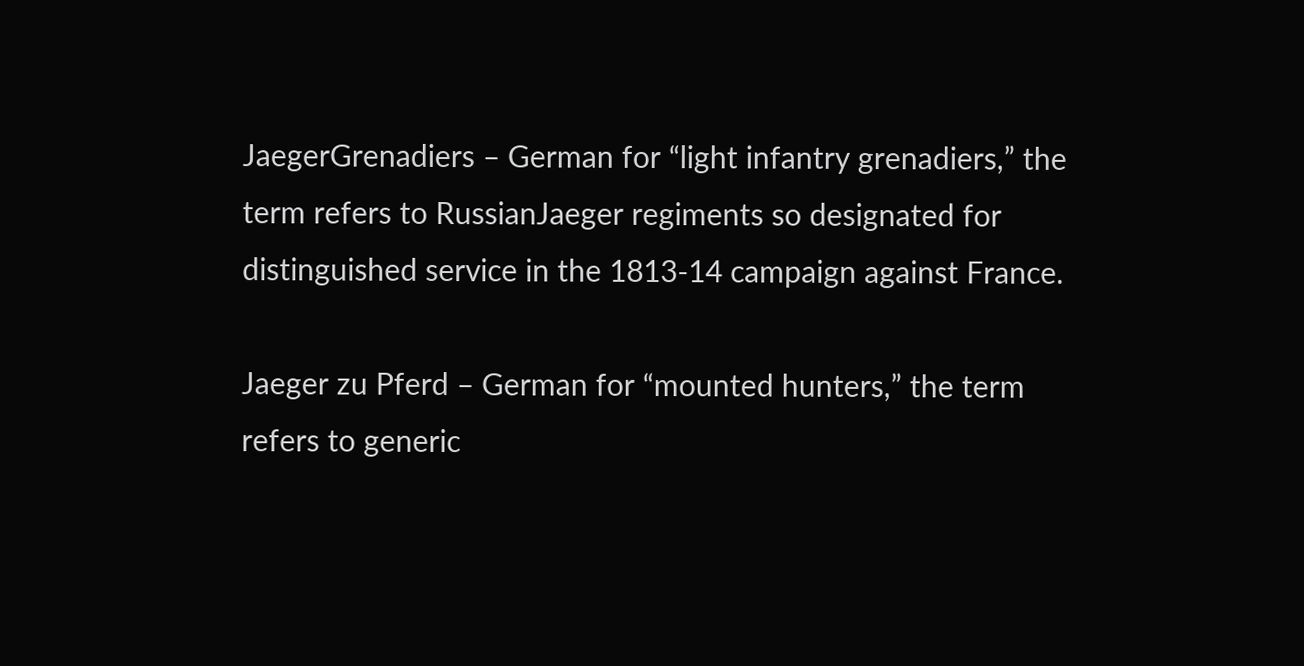JaegerGrenadiers – German for “light infantry grenadiers,” the term refers to RussianJaeger regiments so designated for distinguished service in the 1813-14 campaign against France.

Jaeger zu Pferd – German for “mounted hunters,” the term refers to generic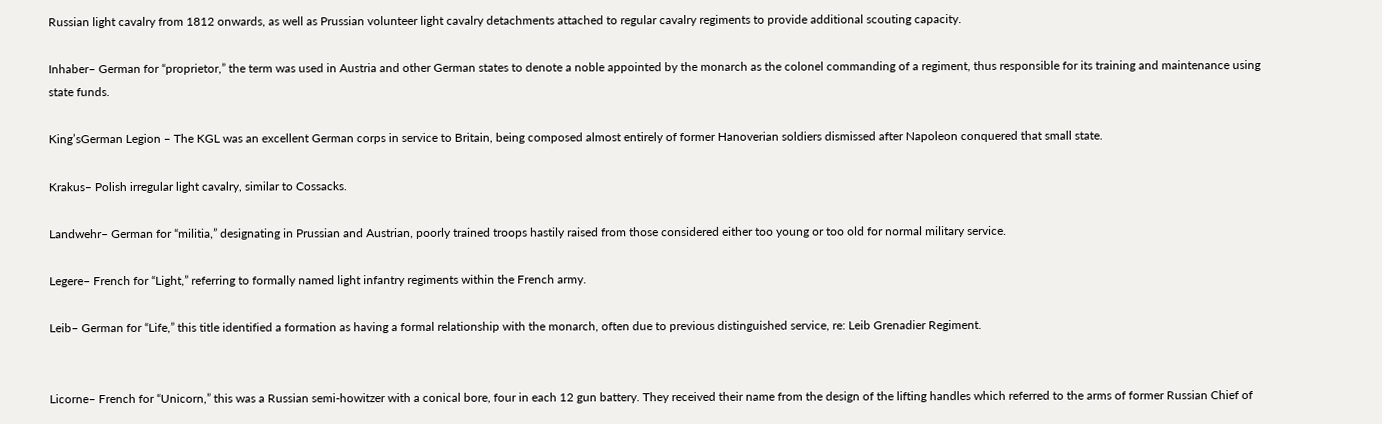Russian light cavalry from 1812 onwards, as well as Prussian volunteer light cavalry detachments attached to regular cavalry regiments to provide additional scouting capacity.

Inhaber– German for “proprietor,” the term was used in Austria and other German states to denote a noble appointed by the monarch as the colonel commanding of a regiment, thus responsible for its training and maintenance using state funds.

King’sGerman Legion – The KGL was an excellent German corps in service to Britain, being composed almost entirely of former Hanoverian soldiers dismissed after Napoleon conquered that small state.

Krakus– Polish irregular light cavalry, similar to Cossacks.

Landwehr– German for “militia,” designating in Prussian and Austrian, poorly trained troops hastily raised from those considered either too young or too old for normal military service.

Legere– French for “Light,” referring to formally named light infantry regiments within the French army.

Leib– German for “Life,” this title identified a formation as having a formal relationship with the monarch, often due to previous distinguished service, re: Leib Grenadier Regiment.


Licorne– French for “Unicorn,” this was a Russian semi-howitzer with a conical bore, four in each 12 gun battery. They received their name from the design of the lifting handles which referred to the arms of former Russian Chief of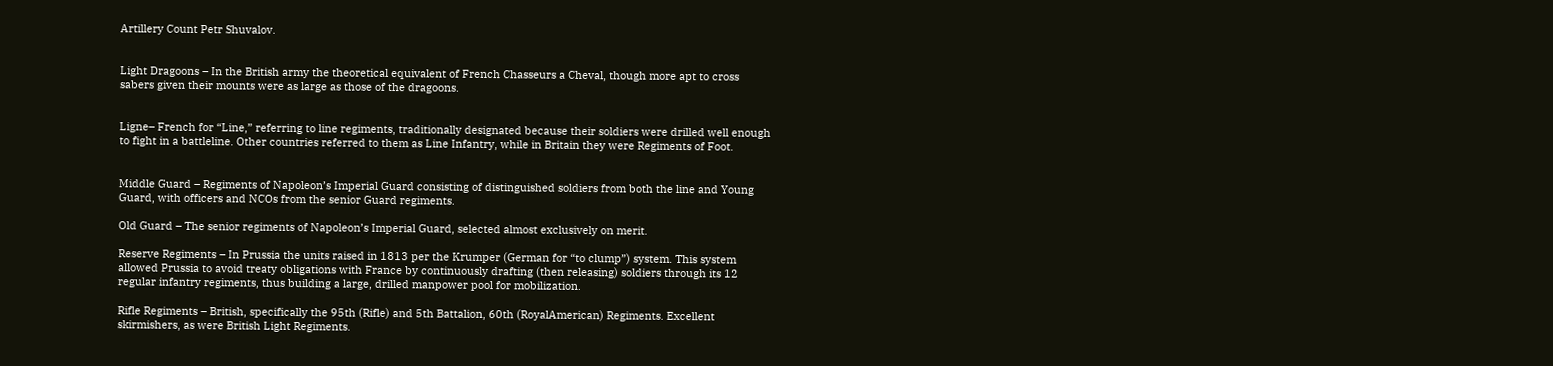Artillery Count Petr Shuvalov.


Light Dragoons – In the British army the theoretical equivalent of French Chasseurs a Cheval, though more apt to cross sabers given their mounts were as large as those of the dragoons.


Ligne– French for “Line,” referring to line regiments, traditionally designated because their soldiers were drilled well enough to fight in a battleline. Other countries referred to them as Line Infantry, while in Britain they were Regiments of Foot.


Middle Guard – Regiments of Napoleon’s Imperial Guard consisting of distinguished soldiers from both the line and Young Guard, with officers and NCOs from the senior Guard regiments.

Old Guard – The senior regiments of Napoleon’s Imperial Guard, selected almost exclusively on merit.

Reserve Regiments – In Prussia the units raised in 1813 per the Krumper (German for “to clump”) system. This system allowed Prussia to avoid treaty obligations with France by continuously drafting (then releasing) soldiers through its 12 regular infantry regiments, thus building a large, drilled manpower pool for mobilization.

Rifle Regiments – British, specifically the 95th (Rifle) and 5th Battalion, 60th (RoyalAmerican) Regiments. Excellent skirmishers, as were British Light Regiments.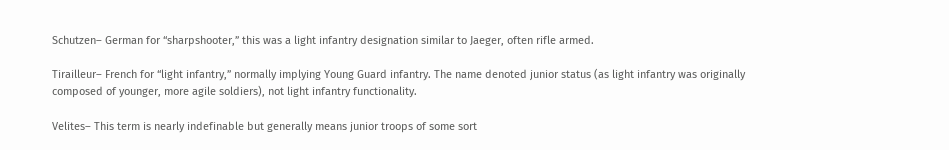Schutzen– German for “sharpshooter,” this was a light infantry designation similar to Jaeger, often rifle armed.

Tirailleur– French for “light infantry,” normally implying Young Guard infantry. The name denoted junior status (as light infantry was originally composed of younger, more agile soldiers), not light infantry functionality.

Velites– This term is nearly indefinable but generally means junior troops of some sort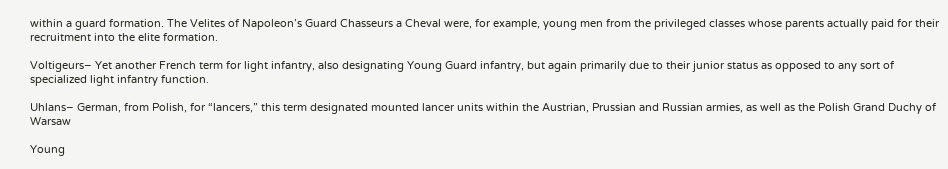within a guard formation. The Velites of Napoleon’s Guard Chasseurs a Cheval were, for example, young men from the privileged classes whose parents actually paid for their recruitment into the elite formation.

Voltigeurs– Yet another French term for light infantry, also designating Young Guard infantry, but again primarily due to their junior status as opposed to any sort of specialized light infantry function.

Uhlans– German, from Polish, for “lancers,” this term designated mounted lancer units within the Austrian, Prussian and Russian armies, as well as the Polish Grand Duchy of Warsaw

Young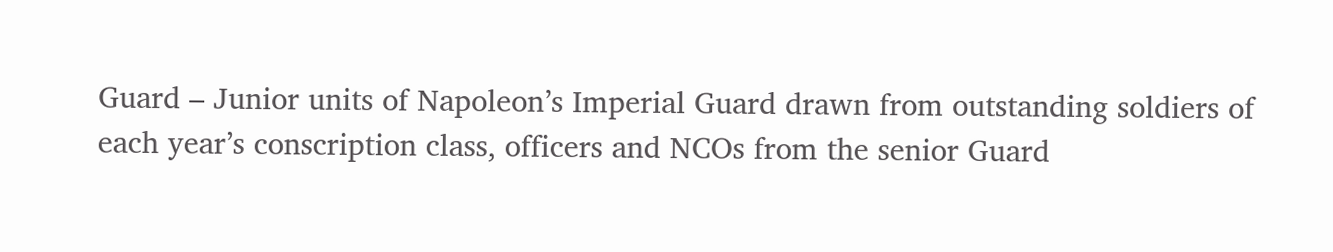Guard – Junior units of Napoleon’s Imperial Guard drawn from outstanding soldiers of each year’s conscription class, officers and NCOs from the senior Guard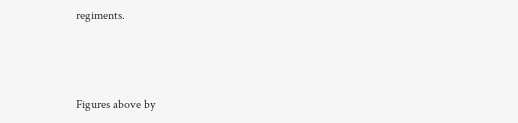regiments.



Figures above by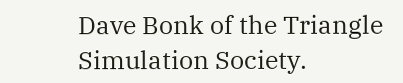Dave Bonk of the Triangle Simulation Society.